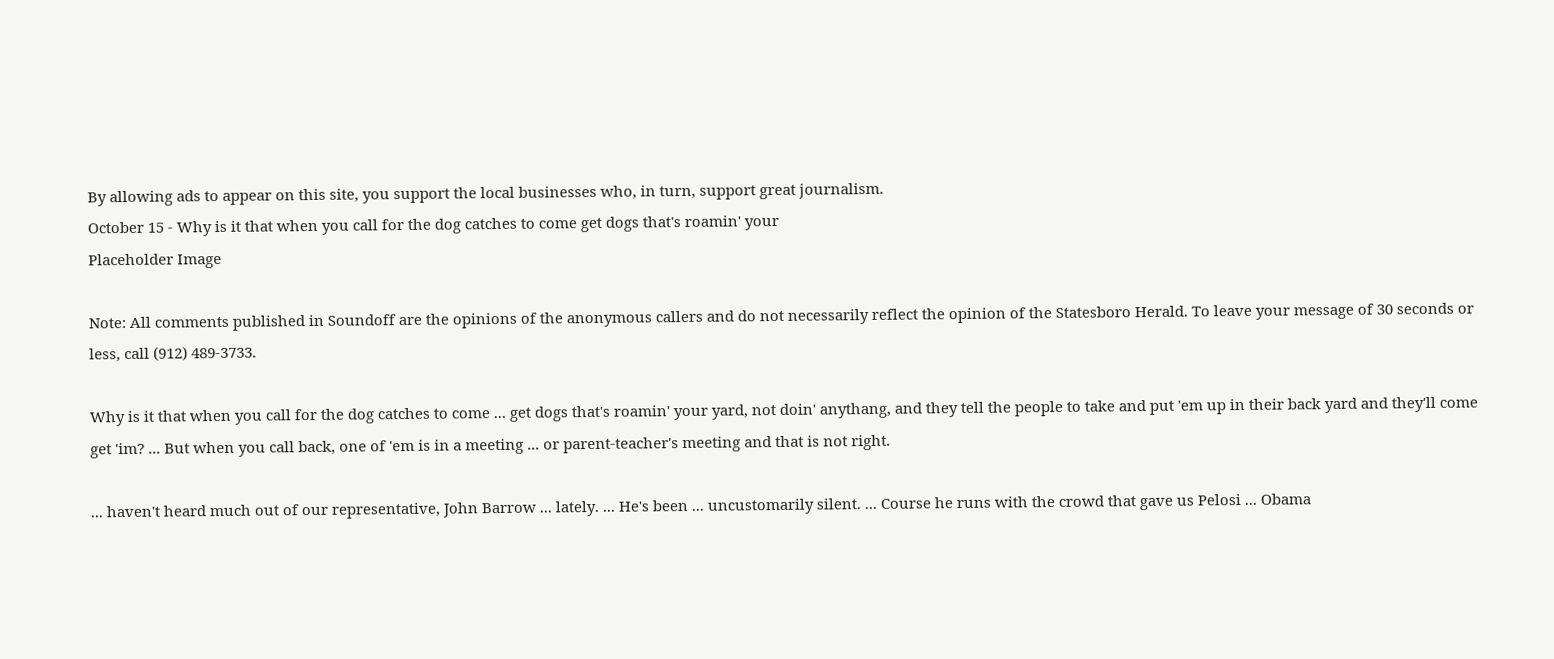By allowing ads to appear on this site, you support the local businesses who, in turn, support great journalism.
October 15 - Why is it that when you call for the dog catches to come get dogs that's roamin' your
Placeholder Image

Note: All comments published in Soundoff are the opinions of the anonymous callers and do not necessarily reflect the opinion of the Statesboro Herald. To leave your message of 30 seconds or less, call (912) 489-3733.

Why is it that when you call for the dog catches to come ... get dogs that's roamin' your yard, not doin' anythang, and they tell the people to take and put 'em up in their back yard and they'll come get 'im? ... But when you call back, one of 'em is in a meeting ... or parent-teacher's meeting and that is not right.

... haven't heard much out of our representative, John Barrow ... lately. ... He's been ... uncustomarily silent. ... Course he runs with the crowd that gave us Pelosi ... Obama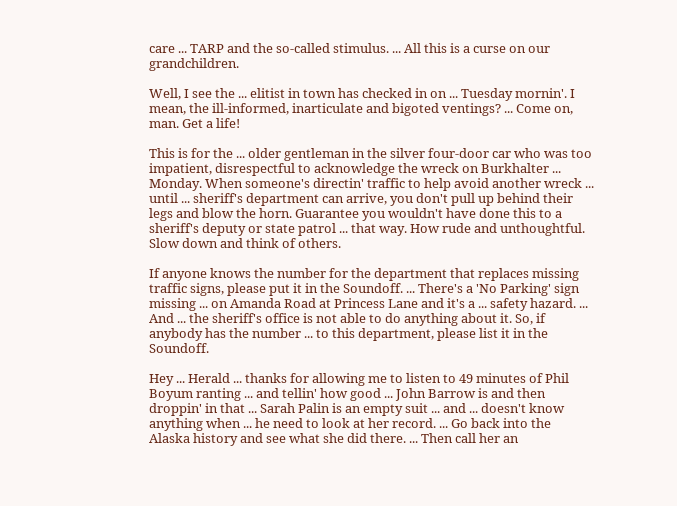care ... TARP and the so-called stimulus. ... All this is a curse on our grandchildren.

Well, I see the ... elitist in town has checked in on ... Tuesday mornin'. I mean, the ill-informed, inarticulate and bigoted ventings? ... Come on, man. Get a life!

This is for the ... older gentleman in the silver four-door car who was too impatient, disrespectful to acknowledge the wreck on Burkhalter ... Monday. When someone's directin' traffic to help avoid another wreck ... until ... sheriff's department can arrive, you don't pull up behind their legs and blow the horn. Guarantee you wouldn't have done this to a sheriff's deputy or state patrol ... that way. How rude and unthoughtful. Slow down and think of others.

If anyone knows the number for the department that replaces missing traffic signs, please put it in the Soundoff. ... There's a 'No Parking' sign missing ... on Amanda Road at Princess Lane and it's a ... safety hazard. ... And ... the sheriff's office is not able to do anything about it. So, if anybody has the number ... to this department, please list it in the Soundoff.

Hey ... Herald ... thanks for allowing me to listen to 49 minutes of Phil Boyum ranting ... and tellin' how good ... John Barrow is and then droppin' in that ... Sarah Palin is an empty suit ... and ... doesn't know anything when ... he need to look at her record. ... Go back into the Alaska history and see what she did there. ... Then call her an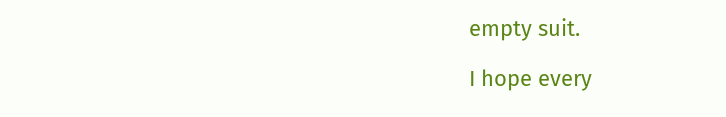empty suit.

I hope every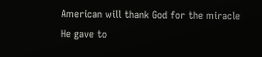American will thank God for the miracle He gave to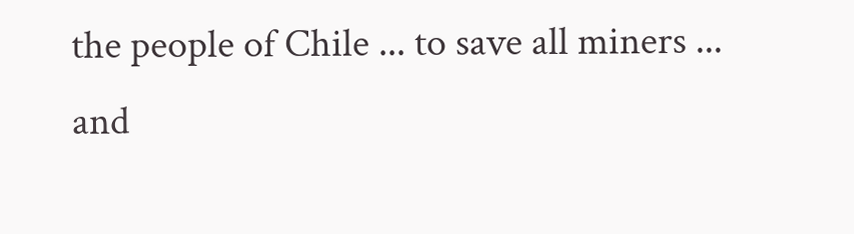the people of Chile ... to save all miners ... and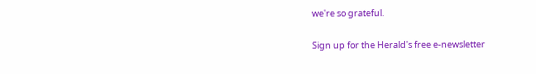we're so grateful.

Sign up for the Herald's free e-newsletter